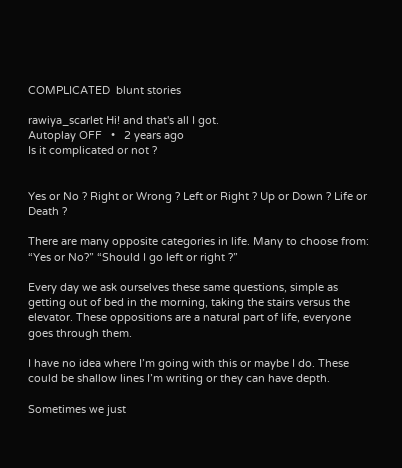COMPLICATED  blunt stories

rawiya_scarlet Hi! and that's all I got.
Autoplay OFF   •   2 years ago
Is it complicated or not ?


Yes or No ? Right or Wrong ? Left or Right ? Up or Down ? Life or Death ?

There are many opposite categories in life. Many to choose from: “Yes or No?” “Should I go left or right ?”

Every day we ask ourselves these same questions, simple as getting out of bed in the morning, taking the stairs versus the elevator. These oppositions are a natural part of life, everyone goes through them.

I have no idea where I’m going with this or maybe I do. These could be shallow lines I’m writing or they can have depth.

Sometimes we just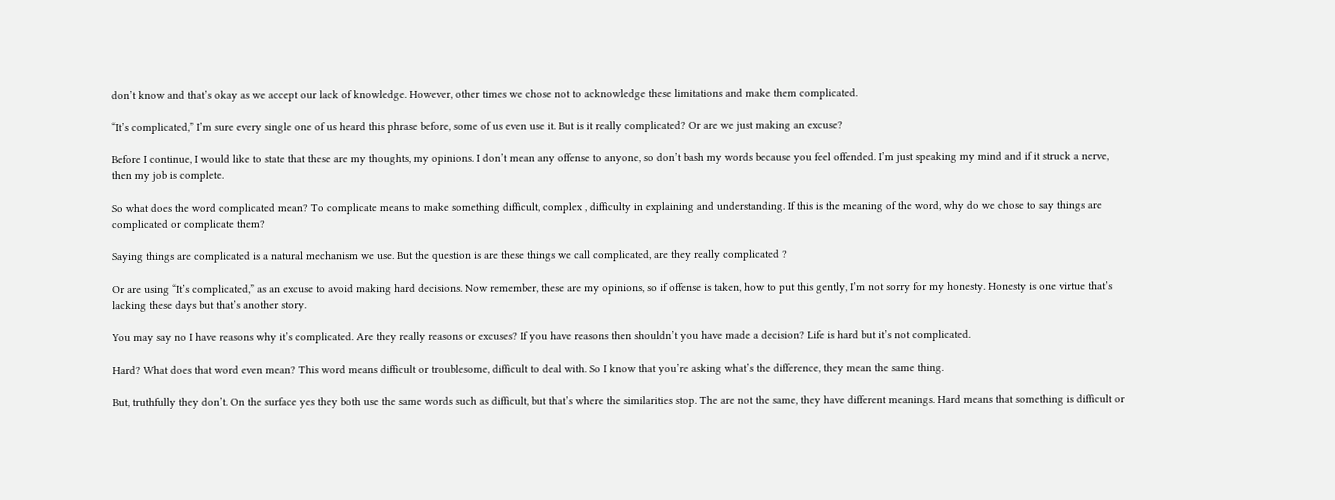don’t know and that’s okay as we accept our lack of knowledge. However, other times we chose not to acknowledge these limitations and make them complicated.

“It’s complicated,” I’m sure every single one of us heard this phrase before, some of us even use it. But is it really complicated? Or are we just making an excuse?

Before I continue, I would like to state that these are my thoughts, my opinions. I don’t mean any offense to anyone, so don’t bash my words because you feel offended. I’m just speaking my mind and if it struck a nerve, then my job is complete.

So what does the word complicated mean? To complicate means to make something difficult, complex , difficulty in explaining and understanding. If this is the meaning of the word, why do we chose to say things are complicated or complicate them?

Saying things are complicated is a natural mechanism we use. But the question is are these things we call complicated, are they really complicated ?

Or are using “It’s complicated,” as an excuse to avoid making hard decisions. Now remember, these are my opinions, so if offense is taken, how to put this gently, I’m not sorry for my honesty. Honesty is one virtue that’s lacking these days but that’s another story.

You may say no I have reasons why it’s complicated. Are they really reasons or excuses? If you have reasons then shouldn’t you have made a decision? Life is hard but it’s not complicated.

Hard? What does that word even mean? This word means difficult or troublesome, difficult to deal with. So I know that you’re asking what’s the difference, they mean the same thing.

But, truthfully they don’t. On the surface yes they both use the same words such as difficult, but that’s where the similarities stop. The are not the same, they have different meanings. Hard means that something is difficult or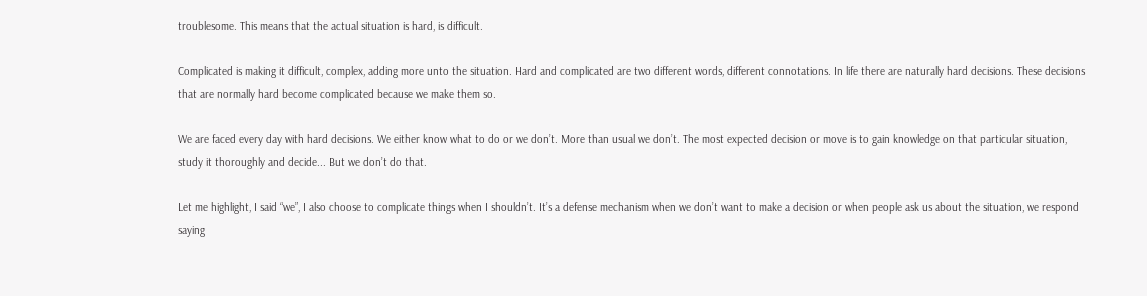troublesome. This means that the actual situation is hard, is difficult.

Complicated is making it difficult, complex, adding more unto the situation. Hard and complicated are two different words, different connotations. In life there are naturally hard decisions. These decisions that are normally hard become complicated because we make them so.

We are faced every day with hard decisions. We either know what to do or we don’t. More than usual we don’t. The most expected decision or move is to gain knowledge on that particular situation, study it thoroughly and decide... But we don’t do that.

Let me highlight, I said “we”, I also choose to complicate things when I shouldn’t. It’s a defense mechanism when we don’t want to make a decision or when people ask us about the situation, we respond saying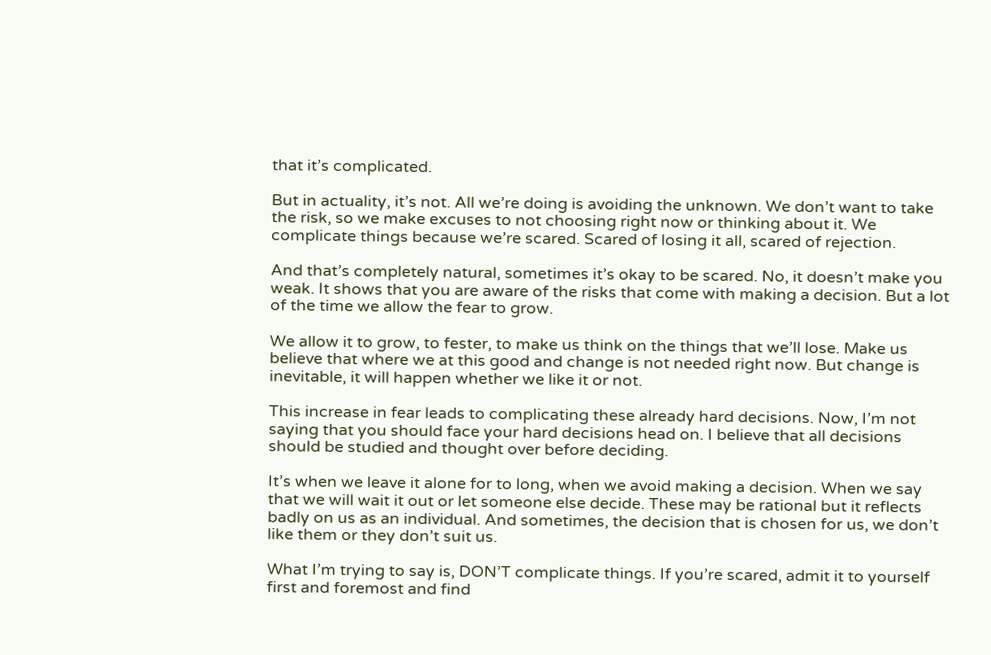that it’s complicated.

But in actuality, it’s not. All we’re doing is avoiding the unknown. We don’t want to take the risk, so we make excuses to not choosing right now or thinking about it. We complicate things because we’re scared. Scared of losing it all, scared of rejection.

And that’s completely natural, sometimes it’s okay to be scared. No, it doesn’t make you weak. It shows that you are aware of the risks that come with making a decision. But a lot of the time we allow the fear to grow.

We allow it to grow, to fester, to make us think on the things that we’ll lose. Make us believe that where we at this good and change is not needed right now. But change is inevitable, it will happen whether we like it or not.

This increase in fear leads to complicating these already hard decisions. Now, I’m not saying that you should face your hard decisions head on. I believe that all decisions should be studied and thought over before deciding.

It’s when we leave it alone for to long, when we avoid making a decision. When we say that we will wait it out or let someone else decide. These may be rational but it reflects badly on us as an individual. And sometimes, the decision that is chosen for us, we don’t like them or they don’t suit us.

What I’m trying to say is, DON’T complicate things. If you’re scared, admit it to yourself first and foremost and find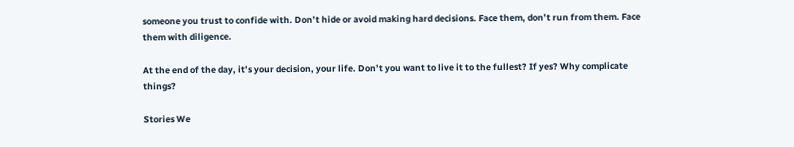someone you trust to confide with. Don’t hide or avoid making hard decisions. Face them, don’t run from them. Face them with diligence.

At the end of the day, it’s your decision, your life. Don’t you want to live it to the fullest? If yes? Why complicate things?

Stories We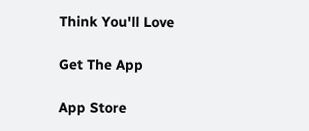Think You'll Love

Get The App

App Store